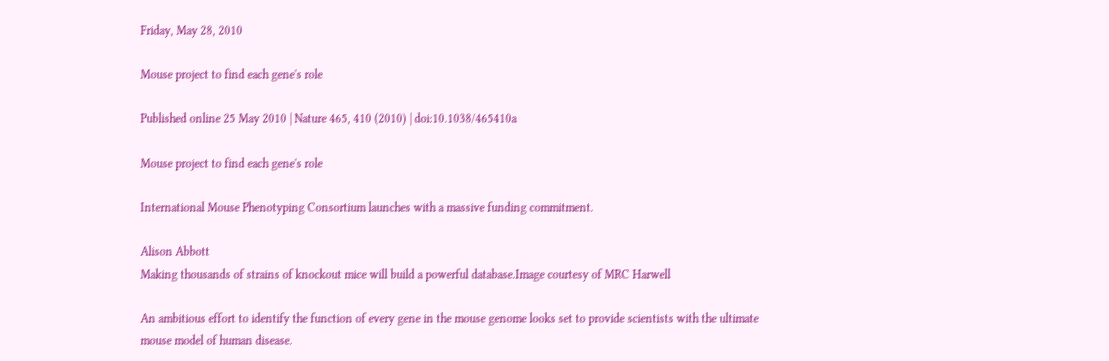Friday, May 28, 2010

Mouse project to find each gene's role

Published online 25 May 2010 | Nature 465, 410 (2010) | doi:10.1038/465410a

Mouse project to find each gene's role

International Mouse Phenotyping Consortium launches with a massive funding commitment.

Alison Abbott
Making thousands of strains of knockout mice will build a powerful database.Image courtesy of MRC Harwell

An ambitious effort to identify the function of every gene in the mouse genome looks set to provide scientists with the ultimate mouse model of human disease.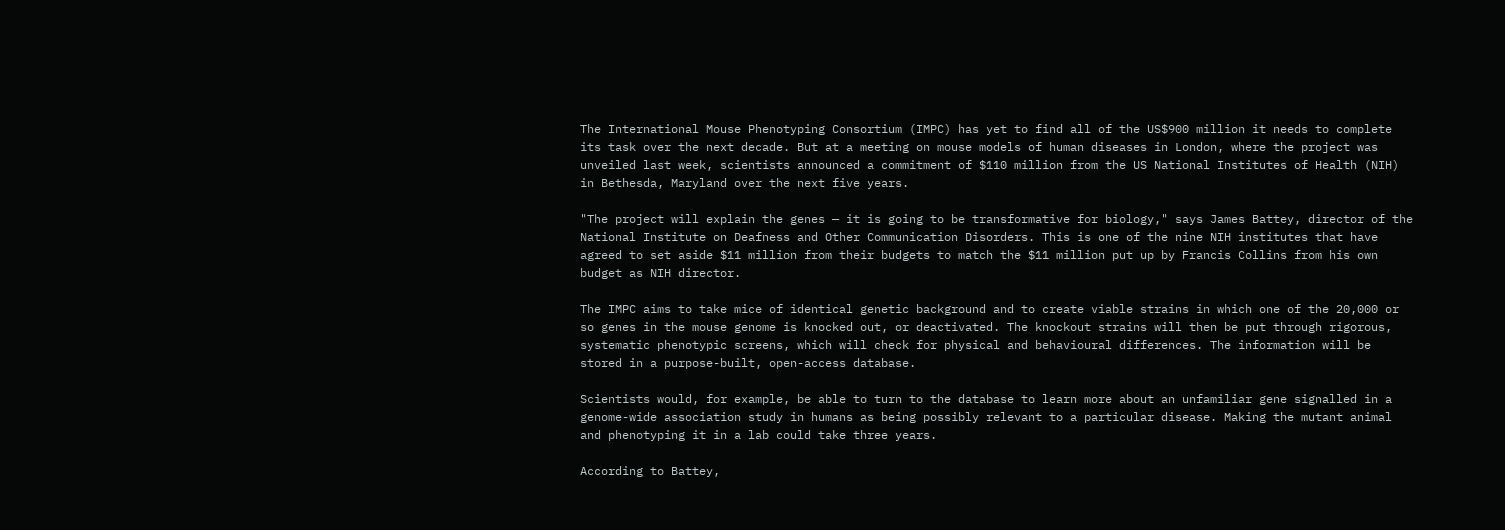The International Mouse Phenotyping Consortium (IMPC) has yet to find all of the US$900 million it needs to complete its task over the next decade. But at a meeting on mouse models of human diseases in London, where the project was unveiled last week, scientists announced a commitment of $110 million from the US National Institutes of Health (NIH) in Bethesda, Maryland over the next five years.

"The project will explain the genes — it is going to be transformative for biology," says James Battey, director of the National Institute on Deafness and Other Communication Disorders. This is one of the nine NIH institutes that have agreed to set aside $11 million from their budgets to match the $11 million put up by Francis Collins from his own budget as NIH director.

The IMPC aims to take mice of identical genetic background and to create viable strains in which one of the 20,000 or so genes in the mouse genome is knocked out, or deactivated. The knockout strains will then be put through rigorous, systematic phenotypic screens, which will check for physical and behavioural differences. The information will be stored in a purpose-built, open-access database.

Scientists would, for example, be able to turn to the database to learn more about an unfamiliar gene signalled in a genome-wide association study in humans as being possibly relevant to a particular disease. Making the mutant animal and phenotyping it in a lab could take three years.

According to Battey,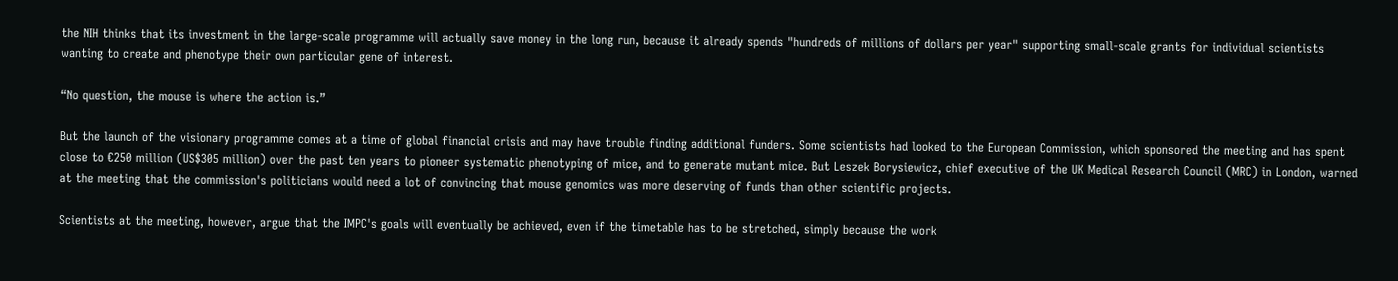the NIH thinks that its investment in the large-scale programme will actually save money in the long run, because it already spends "hundreds of millions of dollars per year" supporting small-scale grants for individual scientists wanting to create and phenotype their own particular gene of interest.

“No question, the mouse is where the action is.”

But the launch of the visionary programme comes at a time of global financial crisis and may have trouble finding additional funders. Some scientists had looked to the European Commission, which sponsored the meeting and has spent close to €250 million (US$305 million) over the past ten years to pioneer systematic phenotyping of mice, and to generate mutant mice. But Leszek Borysiewicz, chief executive of the UK Medical Research Council (MRC) in London, warned at the meeting that the commission's politicians would need a lot of convincing that mouse genomics was more deserving of funds than other scientific projects.

Scientists at the meeting, however, argue that the IMPC's goals will eventually be achieved, even if the timetable has to be stretched, simply because the work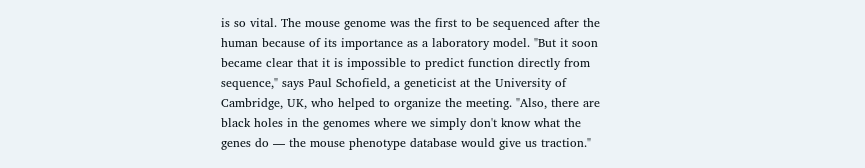is so vital. The mouse genome was the first to be sequenced after the human because of its importance as a laboratory model. "But it soon became clear that it is impossible to predict function directly from sequence," says Paul Schofield, a geneticist at the University of Cambridge, UK, who helped to organize the meeting. "Also, there are black holes in the genomes where we simply don't know what the genes do — the mouse phenotype database would give us traction."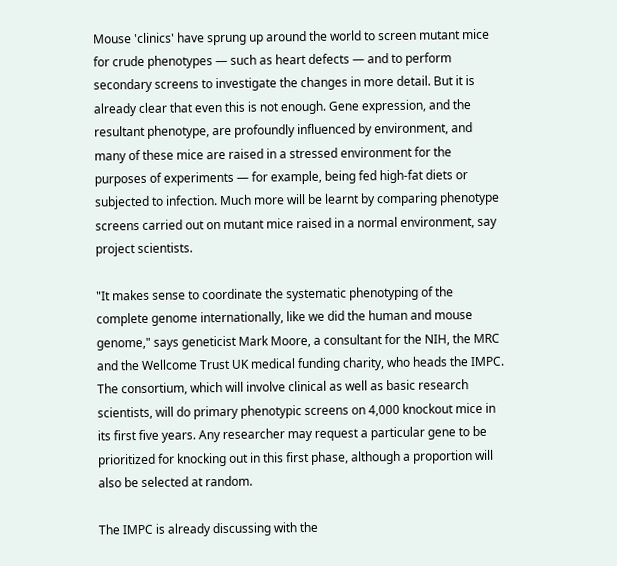Mouse 'clinics' have sprung up around the world to screen mutant mice for crude phenotypes — such as heart defects — and to perform secondary screens to investigate the changes in more detail. But it is already clear that even this is not enough. Gene expression, and the resultant phenotype, are profoundly influenced by environment, and many of these mice are raised in a stressed environment for the purposes of experiments — for example, being fed high-fat diets or subjected to infection. Much more will be learnt by comparing phenotype screens carried out on mutant mice raised in a normal environment, say project scientists.

"It makes sense to coordinate the systematic phenotyping of the complete genome internationally, like we did the human and mouse genome," says geneticist Mark Moore, a consultant for the NIH, the MRC and the Wellcome Trust UK medical funding charity, who heads the IMPC. The consortium, which will involve clinical as well as basic research scientists, will do primary phenotypic screens on 4,000 knockout mice in its first five years. Any researcher may request a particular gene to be prioritized for knocking out in this first phase, although a proportion will also be selected at random.

The IMPC is already discussing with the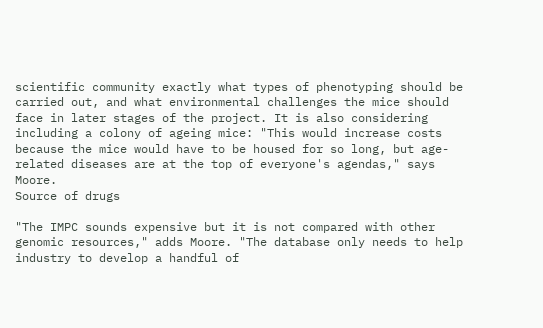scientific community exactly what types of phenotyping should be carried out, and what environmental challenges the mice should face in later stages of the project. It is also considering including a colony of ageing mice: "This would increase costs because the mice would have to be housed for so long, but age-related diseases are at the top of everyone's agendas," says Moore.
Source of drugs

"The IMPC sounds expensive but it is not compared with other genomic resources," adds Moore. "The database only needs to help industry to develop a handful of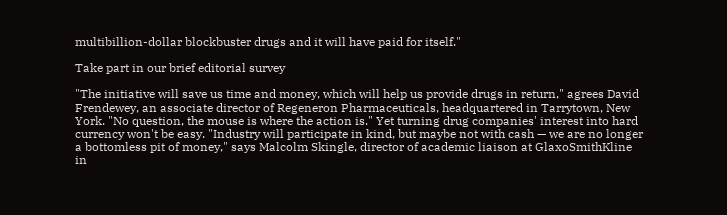multibillion-dollar blockbuster drugs and it will have paid for itself."

Take part in our brief editorial survey

"The initiative will save us time and money, which will help us provide drugs in return," agrees David Frendewey, an associate director of Regeneron Pharmaceuticals, headquartered in Tarrytown, New York. "No question, the mouse is where the action is." Yet turning drug companies' interest into hard currency won't be easy. "Industry will participate in kind, but maybe not with cash — we are no longer a bottomless pit of money," says Malcolm Skingle, director of academic liaison at GlaxoSmithKline in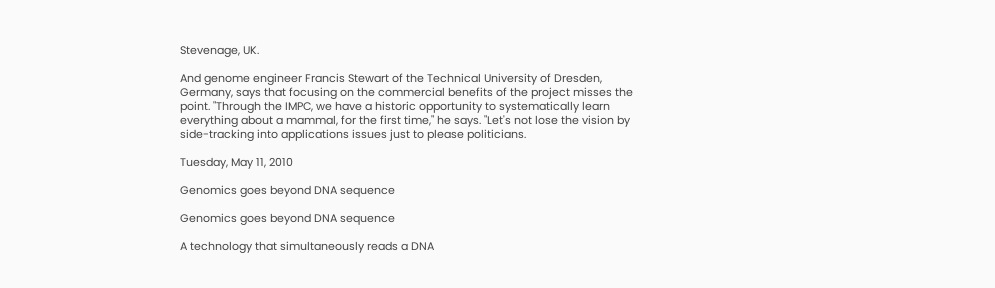Stevenage, UK.

And genome engineer Francis Stewart of the Technical University of Dresden, Germany, says that focusing on the commercial benefits of the project misses the point. "Through the IMPC, we have a historic opportunity to systematically learn everything about a mammal, for the first time," he says. "Let's not lose the vision by side-tracking into applications issues just to please politicians.

Tuesday, May 11, 2010

Genomics goes beyond DNA sequence

Genomics goes beyond DNA sequence

A technology that simultaneously reads a DNA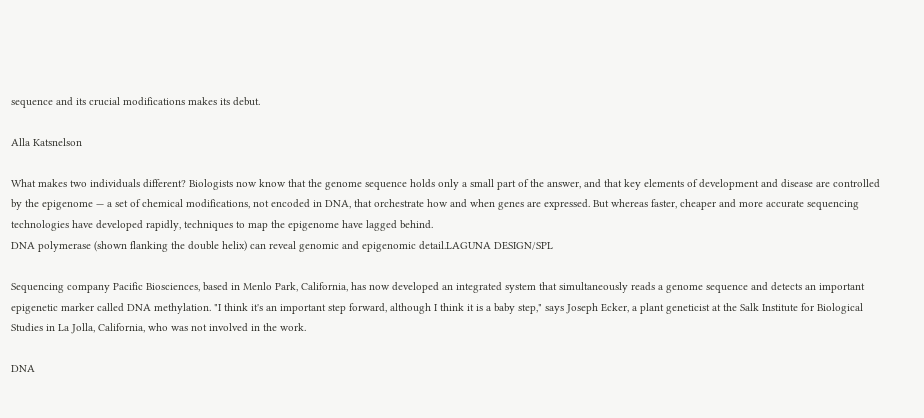sequence and its crucial modifications makes its debut.

Alla Katsnelson

What makes two individuals different? Biologists now know that the genome sequence holds only a small part of the answer, and that key elements of development and disease are controlled by the epigenome — a set of chemical modifications, not encoded in DNA, that orchestrate how and when genes are expressed. But whereas faster, cheaper and more accurate sequencing technologies have developed rapidly, techniques to map the epigenome have lagged behind.
DNA polymerase (shown flanking the double helix) can reveal genomic and epigenomic detail.LAGUNA DESIGN/SPL

Sequencing company Pacific Biosciences, based in Menlo Park, California, has now developed an integrated system that simultaneously reads a genome sequence and detects an important epigenetic marker called DNA methylation. "I think it's an important step forward, although I think it is a baby step," says Joseph Ecker, a plant geneticist at the Salk Institute for Biological Studies in La Jolla, California, who was not involved in the work.

DNA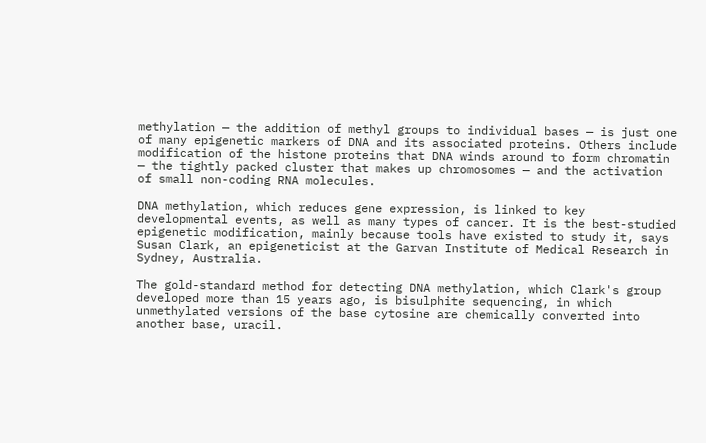methylation — the addition of methyl groups to individual bases — is just one of many epigenetic markers of DNA and its associated proteins. Others include modification of the histone proteins that DNA winds around to form chromatin — the tightly packed cluster that makes up chromosomes — and the activation of small non-coding RNA molecules.

DNA methylation, which reduces gene expression, is linked to key developmental events, as well as many types of cancer. It is the best-studied epigenetic modification, mainly because tools have existed to study it, says Susan Clark, an epigeneticist at the Garvan Institute of Medical Research in Sydney, Australia.

The gold-standard method for detecting DNA methylation, which Clark's group developed more than 15 years ago, is bisulphite sequencing, in which unmethylated versions of the base cytosine are chemically converted into another base, uracil.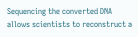Sequencing the converted DNA allows scientists to reconstruct a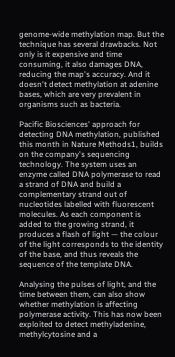genome-wide methylation map. But the technique has several drawbacks. Not only is it expensive and time consuming, it also damages DNA, reducing the map's accuracy. And it doesn't detect methylation at adenine bases, which are very prevalent in organisms such as bacteria.

Pacific Biosciences' approach for detecting DNA methylation, published this month in Nature Methods1, builds on the company's sequencing technology. The system uses an enzyme called DNA polymerase to read a strand of DNA and build a complementary strand out of nucleotides labelled with fluorescent molecules. As each component is added to the growing strand, it produces a flash of light — the colour of the light corresponds to the identity of the base, and thus reveals the sequence of the template DNA.

Analysing the pulses of light, and the time between them, can also show whether methylation is affecting polymerase activity. This has now been exploited to detect methyladenine, methylcytosine and a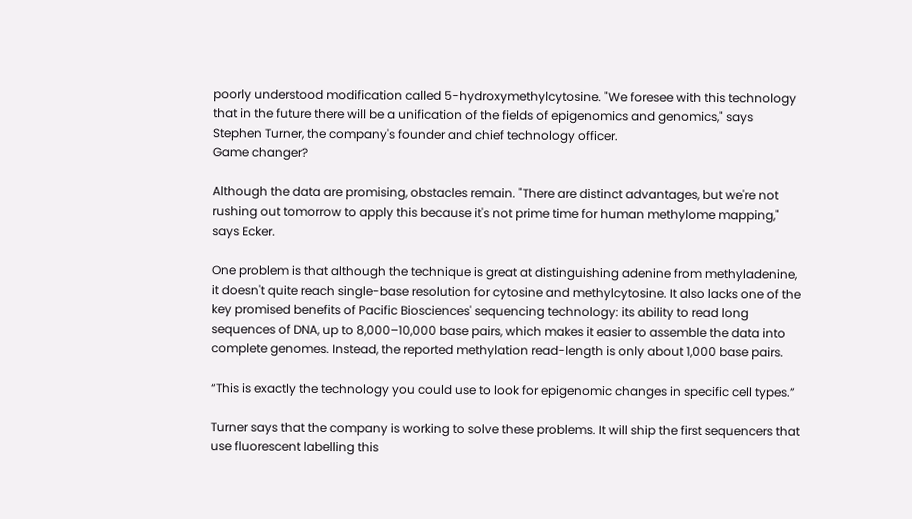poorly understood modification called 5-hydroxymethylcytosine. "We foresee with this technology that in the future there will be a unification of the fields of epigenomics and genomics," says Stephen Turner, the company's founder and chief technology officer.
Game changer?

Although the data are promising, obstacles remain. "There are distinct advantages, but we're not rushing out tomorrow to apply this because it's not prime time for human methylome mapping," says Ecker.

One problem is that although the technique is great at distinguishing adenine from methyladenine, it doesn't quite reach single-base resolution for cytosine and methylcytosine. It also lacks one of the key promised benefits of Pacific Biosciences' sequencing technology: its ability to read long sequences of DNA, up to 8,000–10,000 base pairs, which makes it easier to assemble the data into complete genomes. Instead, the reported methylation read-length is only about 1,000 base pairs.

“This is exactly the technology you could use to look for epigenomic changes in specific cell types.”

Turner says that the company is working to solve these problems. It will ship the first sequencers that use fluorescent labelling this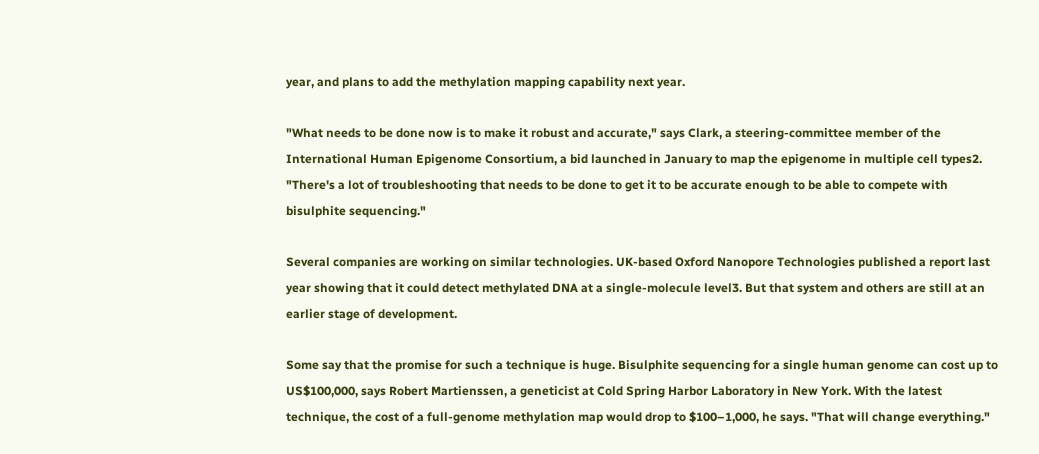year, and plans to add the methylation mapping capability next year.

"What needs to be done now is to make it robust and accurate," says Clark, a steering-committee member of the International Human Epigenome Consortium, a bid launched in January to map the epigenome in multiple cell types2. "There's a lot of troubleshooting that needs to be done to get it to be accurate enough to be able to compete with bisulphite sequencing."

Several companies are working on similar technologies. UK-based Oxford Nanopore Technologies published a report last year showing that it could detect methylated DNA at a single-molecule level3. But that system and others are still at an earlier stage of development.

Some say that the promise for such a technique is huge. Bisulphite sequencing for a single human genome can cost up to US$100,000, says Robert Martienssen, a geneticist at Cold Spring Harbor Laboratory in New York. With the latest technique, the cost of a full-genome methylation map would drop to $100–1,000, he says. "That will change everything."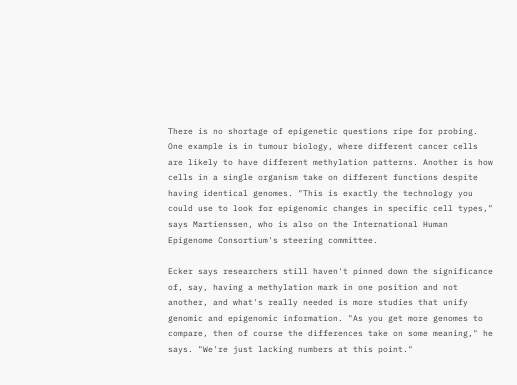There is no shortage of epigenetic questions ripe for probing. One example is in tumour biology, where different cancer cells are likely to have different methylation patterns. Another is how cells in a single organism take on different functions despite having identical genomes. "This is exactly the technology you could use to look for epigenomic changes in specific cell types," says Martienssen, who is also on the International Human Epigenome Consortium's steering committee.

Ecker says researchers still haven't pinned down the significance of, say, having a methylation mark in one position and not another, and what's really needed is more studies that unify genomic and epigenomic information. "As you get more genomes to compare, then of course the differences take on some meaning," he says. "We're just lacking numbers at this point."